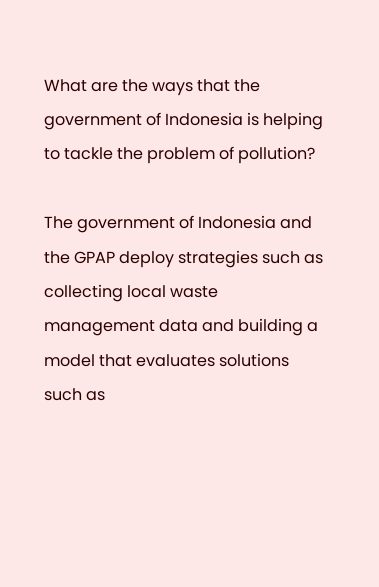What are the ways that the government of Indonesia is helping to tackle the problem of pollution?

The government of Indonesia and the GPAP deploy strategies such as collecting local waste management data and building a model that evaluates solutions such as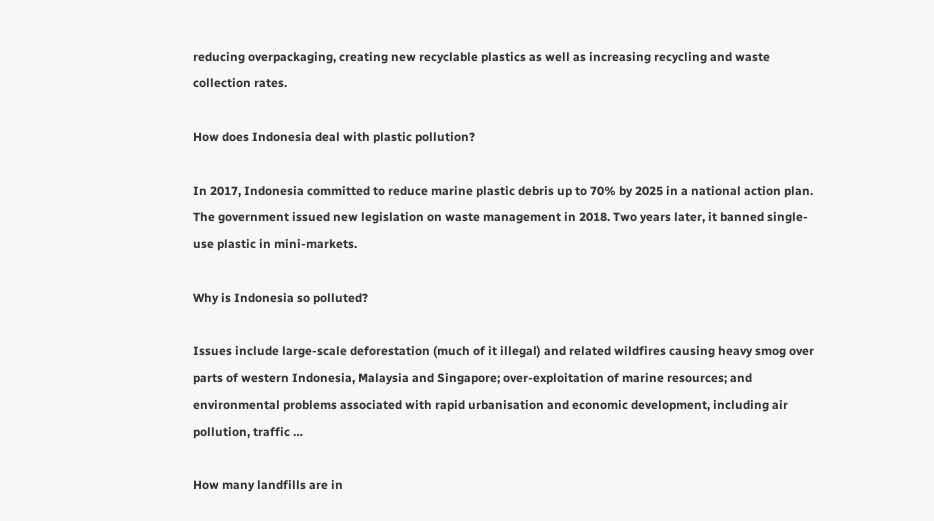reducing overpackaging, creating new recyclable plastics as well as increasing recycling and waste collection rates.

How does Indonesia deal with plastic pollution?

In 2017, Indonesia committed to reduce marine plastic debris up to 70% by 2025 in a national action plan. The government issued new legislation on waste management in 2018. Two years later, it banned single-use plastic in mini-markets.

Why is Indonesia so polluted?

Issues include large-scale deforestation (much of it illegal) and related wildfires causing heavy smog over parts of western Indonesia, Malaysia and Singapore; over-exploitation of marine resources; and environmental problems associated with rapid urbanisation and economic development, including air pollution, traffic …

How many landfills are in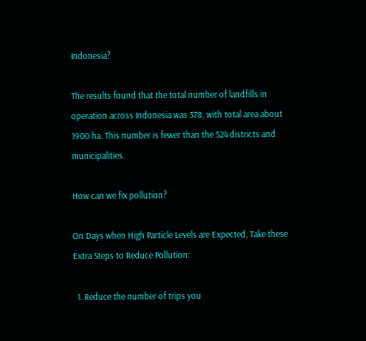Indonesia?

The results found that the total number of landfills in operation across Indonesia was 378, with total area about 1900 ha. This number is fewer than the 524 districts and municipalities.

How can we fix pollution?

On Days when High Particle Levels are Expected, Take these Extra Steps to Reduce Pollution:

  1. Reduce the number of trips you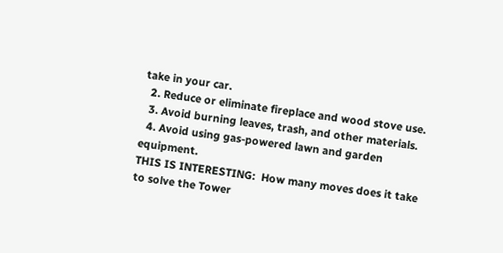take in your car.
  2. Reduce or eliminate fireplace and wood stove use.
  3. Avoid burning leaves, trash, and other materials.
  4. Avoid using gas-powered lawn and garden equipment.
THIS IS INTERESTING:  How many moves does it take to solve the Tower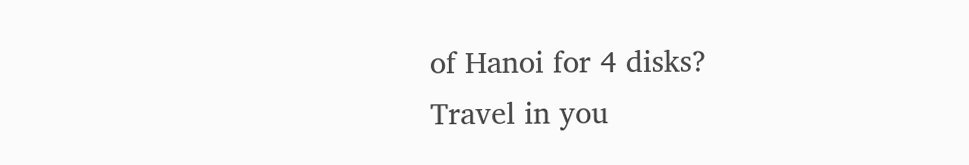of Hanoi for 4 disks?
Travel in you